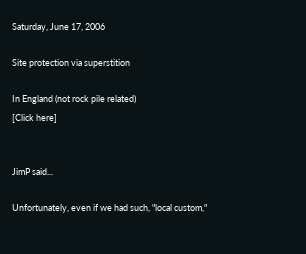Saturday, June 17, 2006

Site protection via superstition

In England (not rock pile related)
[Click here]


JimP said...

Unfortunately, even if we had such, "local custom,"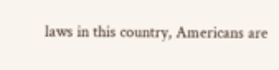laws in this country, Americans are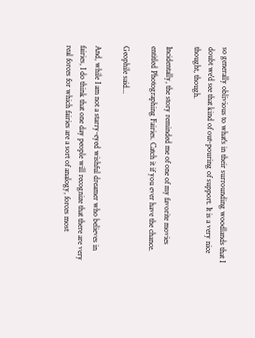so generally oblivious to what's in their surrounding woodlands that I doubt we'd see that kind of out-pouring of support. It is a very nice thought, though.

Incidentally, the story reminded me of one of my favorite movies entitled Photographing Fairies. Catch it if you ever have the chance.

Geophile said...

And, while I am not a starry-eyed wishful dreamer who believes in fairies, I do think that one day people will recognize that there are very real forces for which fairies are a sort of analogy, forces most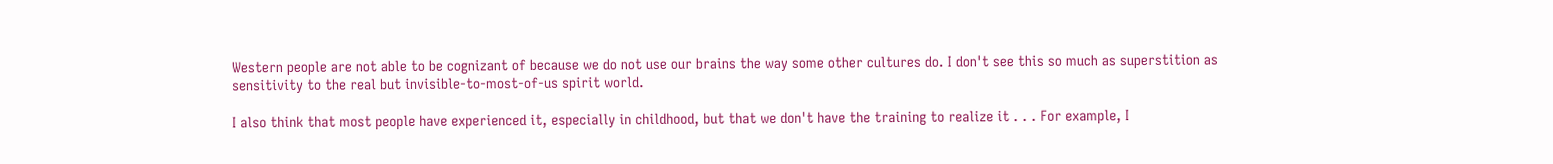Western people are not able to be cognizant of because we do not use our brains the way some other cultures do. I don't see this so much as superstition as sensitivity to the real but invisible-to-most-of-us spirit world.

I also think that most people have experienced it, especially in childhood, but that we don't have the training to realize it . . . For example, I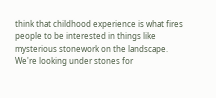think that childhood experience is what fires people to be interested in things like mysterious stonework on the landscape. We're looking under stones for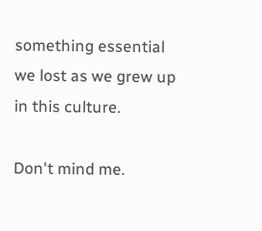something essential we lost as we grew up in this culture.

Don't mind me.